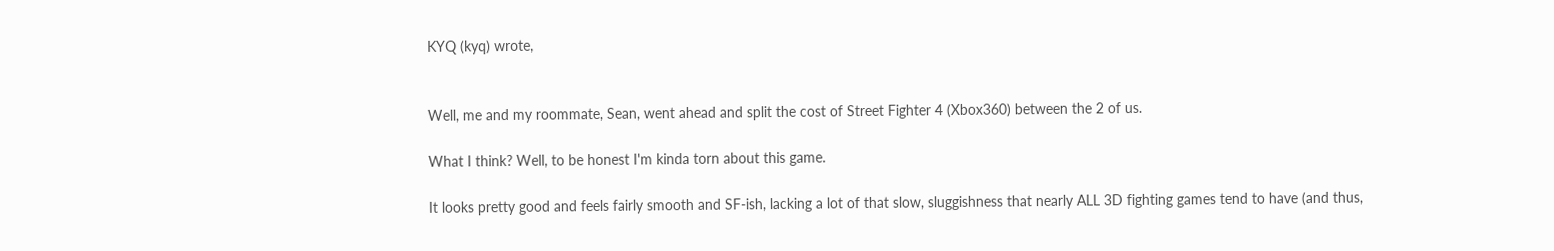KYQ (kyq) wrote,


Well, me and my roommate, Sean, went ahead and split the cost of Street Fighter 4 (Xbox360) between the 2 of us.

What I think? Well, to be honest I'm kinda torn about this game.

It looks pretty good and feels fairly smooth and SF-ish, lacking a lot of that slow, sluggishness that nearly ALL 3D fighting games tend to have (and thus,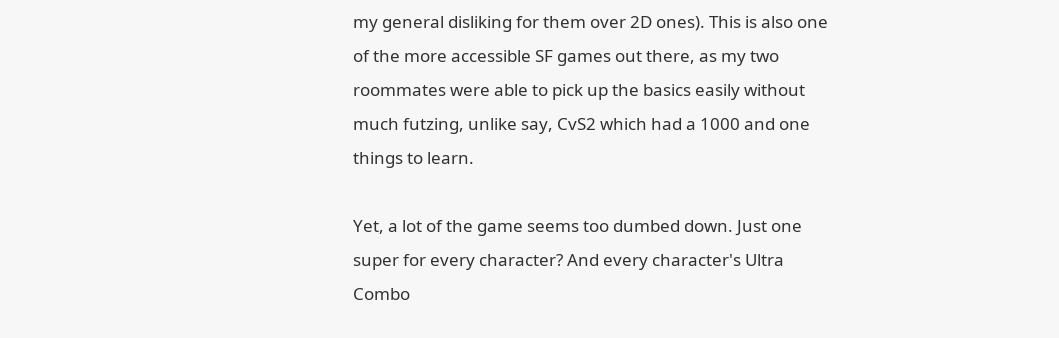my general disliking for them over 2D ones). This is also one of the more accessible SF games out there, as my two roommates were able to pick up the basics easily without much futzing, unlike say, CvS2 which had a 1000 and one things to learn.

Yet, a lot of the game seems too dumbed down. Just one super for every character? And every character's Ultra Combo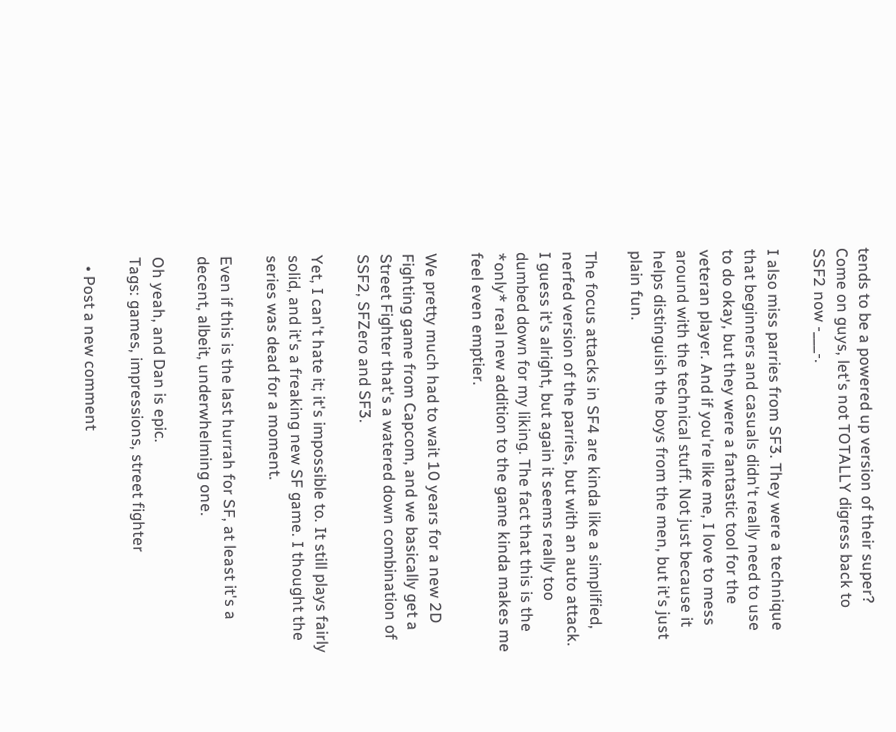tends to be a powered up version of their super? Come on guys, let's not TOTALLY digress back to SSF2 now -___-.

I also miss parries from SF3. They were a technique that beginners and casuals didn't really need to use to do okay, but they were a fantastic tool for the veteran player. And if you're like me, I love to mess around with the technical stuff. Not just because it helps distinguish the boys from the men, but it's just plain fun.

The focus attacks in SF4 are kinda like a simplified, nerfed version of the parries, but with an auto attack. I guess it's alright, but again it seems really too dumbed down for my liking. The fact that this is the *only* real new addition to the game kinda makes me feel even emptier.

We pretty much had to wait 10 years for a new 2D Fighting game from Capcom, and we basically get a Street Fighter that's a watered down combination of SSF2, SFZero and SF3.

Yet, I can't hate it; it's impossible to. It still plays fairly solid, and it's a freaking new SF game. I thought the series was dead for a moment.

Even if this is the last hurrah for SF, at least it's a decent, albeit, underwhelming one.

Oh yeah, and Dan is epic.
Tags: games, impressions, street fighter

  • Post a new comment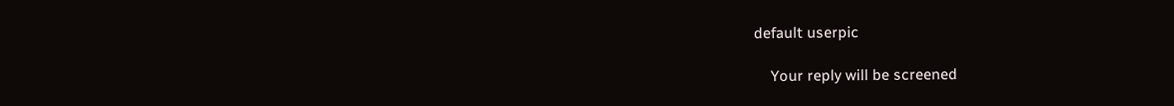default userpic

    Your reply will be screened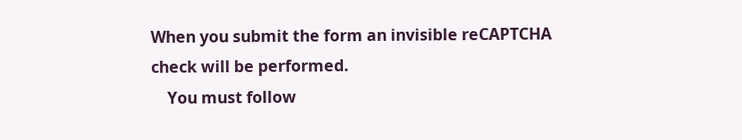When you submit the form an invisible reCAPTCHA check will be performed.
    You must follow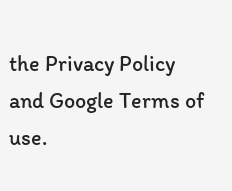the Privacy Policy and Google Terms of use.